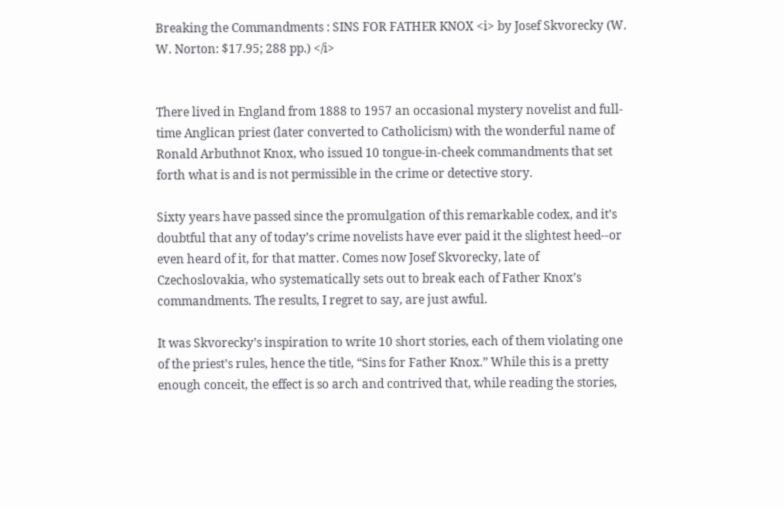Breaking the Commandments : SINS FOR FATHER KNOX <i> by Josef Skvorecky (W. W. Norton: $17.95; 288 pp.) </i>


There lived in England from 1888 to 1957 an occasional mystery novelist and full-time Anglican priest (later converted to Catholicism) with the wonderful name of Ronald Arbuthnot Knox, who issued 10 tongue-in-cheek commandments that set forth what is and is not permissible in the crime or detective story.

Sixty years have passed since the promulgation of this remarkable codex, and it’s doubtful that any of today’s crime novelists have ever paid it the slightest heed--or even heard of it, for that matter. Comes now Josef Skvorecky, late of Czechoslovakia, who systematically sets out to break each of Father Knox’s commandments. The results, I regret to say, are just awful.

It was Skvorecky’s inspiration to write 10 short stories, each of them violating one of the priest’s rules, hence the title, “Sins for Father Knox.” While this is a pretty enough conceit, the effect is so arch and contrived that, while reading the stories,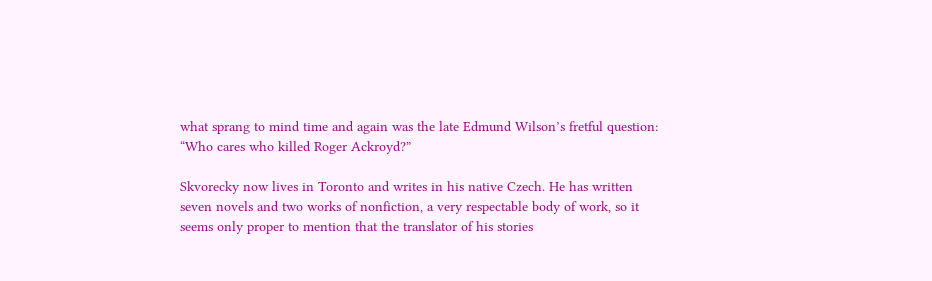what sprang to mind time and again was the late Edmund Wilson’s fretful question: “Who cares who killed Roger Ackroyd?”

Skvorecky now lives in Toronto and writes in his native Czech. He has written seven novels and two works of nonfiction, a very respectable body of work, so it seems only proper to mention that the translator of his stories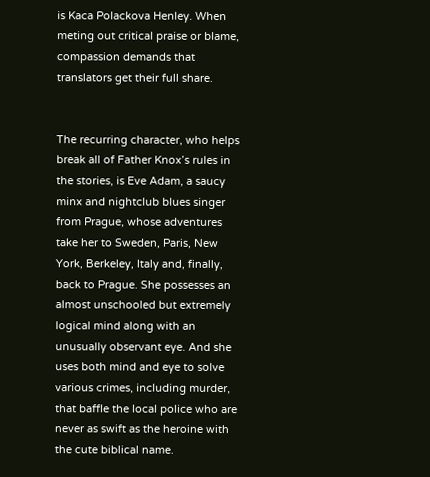is Kaca Polackova Henley. When meting out critical praise or blame, compassion demands that translators get their full share.


The recurring character, who helps break all of Father Knox’s rules in the stories, is Eve Adam, a saucy minx and nightclub blues singer from Prague, whose adventures take her to Sweden, Paris, New York, Berkeley, Italy and, finally, back to Prague. She possesses an almost unschooled but extremely logical mind along with an unusually observant eye. And she uses both mind and eye to solve various crimes, including murder, that baffle the local police who are never as swift as the heroine with the cute biblical name.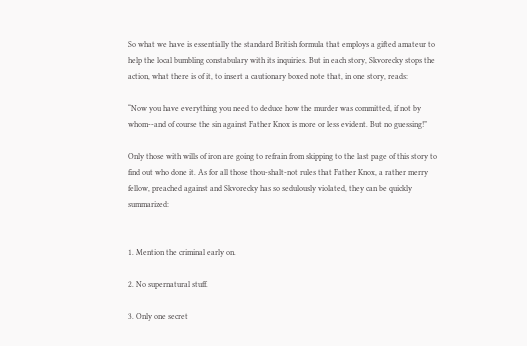So what we have is essentially the standard British formula that employs a gifted amateur to help the local bumbling constabulary with its inquiries. But in each story, Skvorecky stops the action, what there is of it, to insert a cautionary boxed note that, in one story, reads:

“Now you have everything you need to deduce how the murder was committed, if not by whom--and of course the sin against Father Knox is more or less evident. But no guessing!”

Only those with wills of iron are going to refrain from skipping to the last page of this story to find out who done it. As for all those thou-shalt-not rules that Father Knox, a rather merry fellow, preached against and Skvorecky has so sedulously violated, they can be quickly summarized:


1. Mention the criminal early on.

2. No supernatural stuff.

3. Only one secret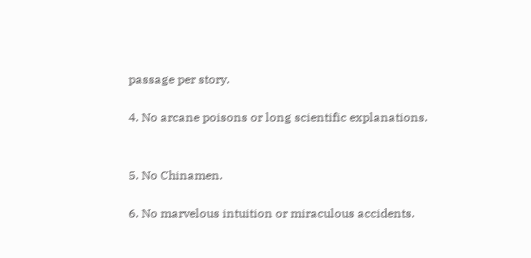passage per story.

4. No arcane poisons or long scientific explanations.


5. No Chinamen.

6. No marvelous intuition or miraculous accidents.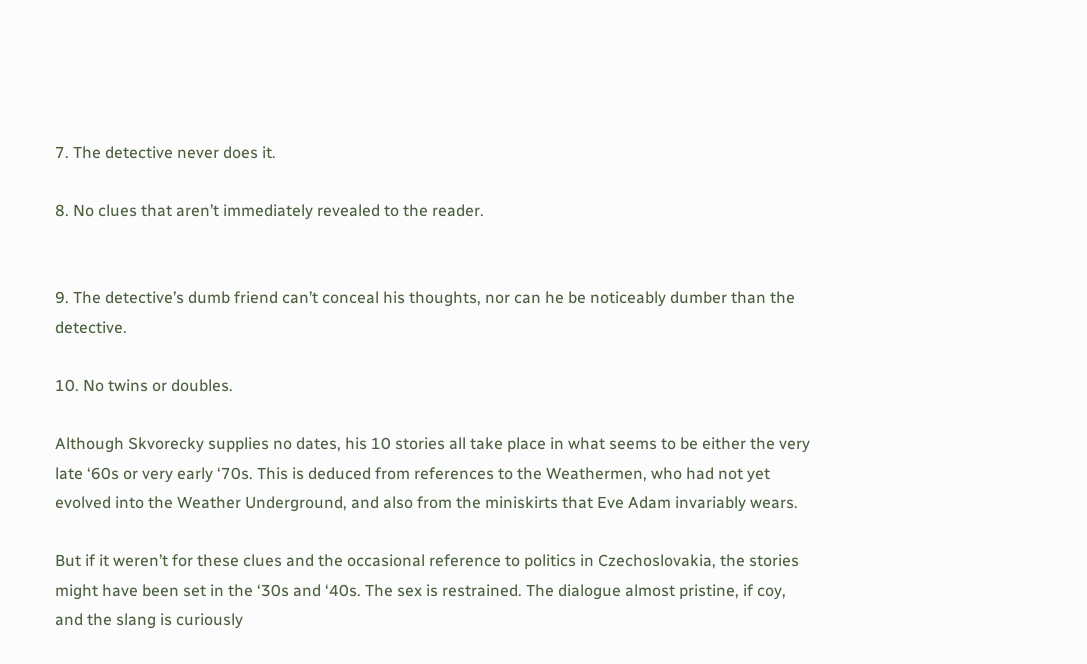7. The detective never does it.

8. No clues that aren’t immediately revealed to the reader.


9. The detective’s dumb friend can’t conceal his thoughts, nor can he be noticeably dumber than the detective.

10. No twins or doubles.

Although Skvorecky supplies no dates, his 10 stories all take place in what seems to be either the very late ‘60s or very early ‘70s. This is deduced from references to the Weathermen, who had not yet evolved into the Weather Underground, and also from the miniskirts that Eve Adam invariably wears.

But if it weren’t for these clues and the occasional reference to politics in Czechoslovakia, the stories might have been set in the ‘30s and ‘40s. The sex is restrained. The dialogue almost pristine, if coy, and the slang is curiously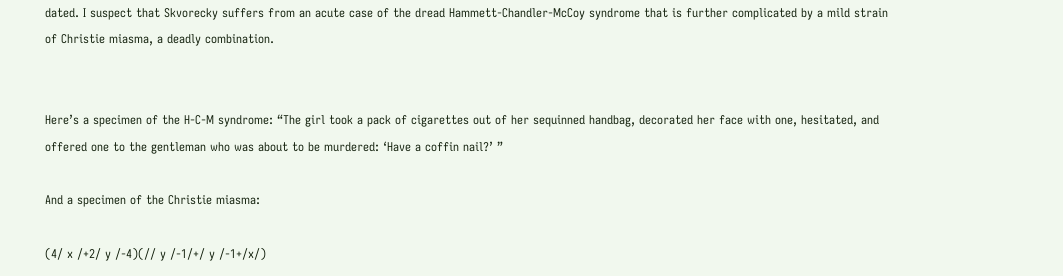dated. I suspect that Skvorecky suffers from an acute case of the dread Hammett-Chandler-McCoy syndrome that is further complicated by a mild strain of Christie miasma, a deadly combination.


Here’s a specimen of the H-C-M syndrome: “The girl took a pack of cigarettes out of her sequinned handbag, decorated her face with one, hesitated, and offered one to the gentleman who was about to be murdered: ‘Have a coffin nail?’ ”

And a specimen of the Christie miasma:

(4/ x /+2/ y /-4)(// y /-1/+/ y /-1+/x/)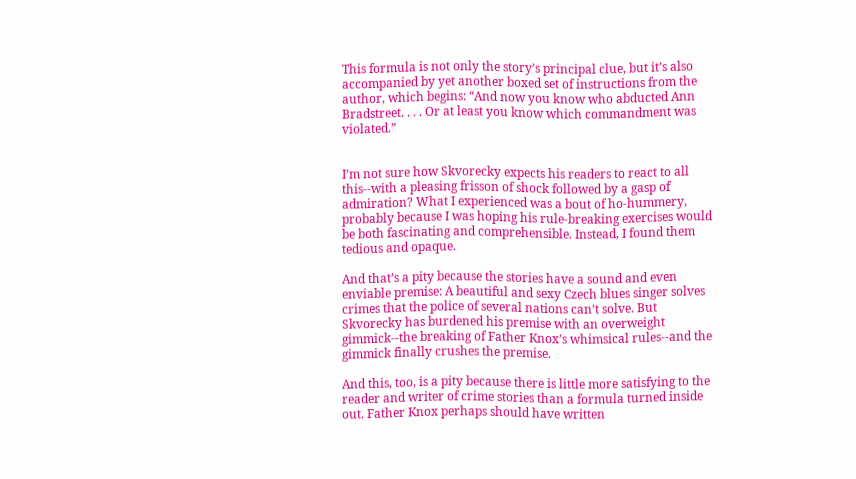This formula is not only the story’s principal clue, but it’s also accompanied by yet another boxed set of instructions from the author, which begins: “And now you know who abducted Ann Bradstreet. . . . Or at least you know which commandment was violated.”


I’m not sure how Skvorecky expects his readers to react to all this--with a pleasing frisson of shock followed by a gasp of admiration? What I experienced was a bout of ho-hummery, probably because I was hoping his rule-breaking exercises would be both fascinating and comprehensible. Instead, I found them tedious and opaque.

And that’s a pity because the stories have a sound and even enviable premise: A beautiful and sexy Czech blues singer solves crimes that the police of several nations can’t solve. But Skvorecky has burdened his premise with an overweight gimmick--the breaking of Father Knox’s whimsical rules--and the gimmick finally crushes the premise.

And this, too, is a pity because there is little more satisfying to the reader and writer of crime stories than a formula turned inside out. Father Knox perhaps should have written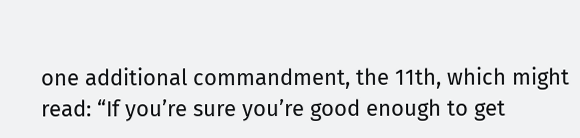one additional commandment, the 11th, which might read: “If you’re sure you’re good enough to get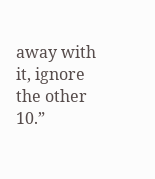away with it, ignore the other 10.”